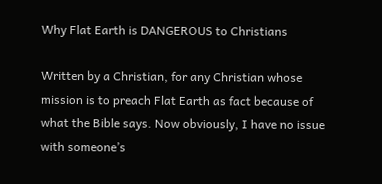Why Flat Earth is DANGEROUS to Christians

Written by a Christian, for any Christian whose mission is to preach Flat Earth as fact because of what the Bible says. Now obviously, I have no issue with someone’s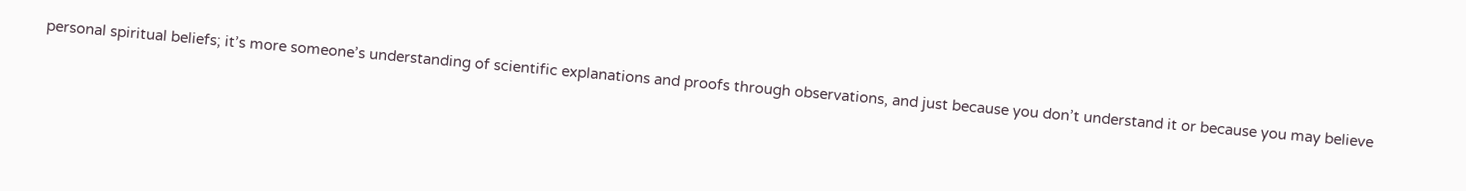personal spiritual beliefs; it’s more someone’s understanding of scientific explanations and proofs through observations, and just because you don’t understand it or because you may believe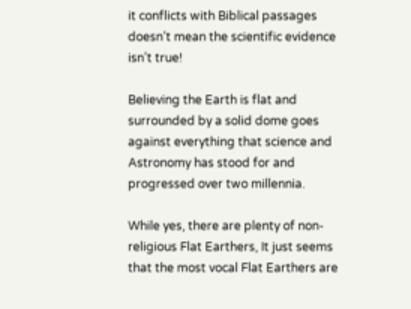it conflicts with Biblical passages doesn’t mean the scientific evidence isn’t true!

Believing the Earth is flat and surrounded by a solid dome goes against everything that science and Astronomy has stood for and progressed over two millennia.

While yes, there are plenty of non-religious Flat Earthers, It just seems that the most vocal Flat Earthers are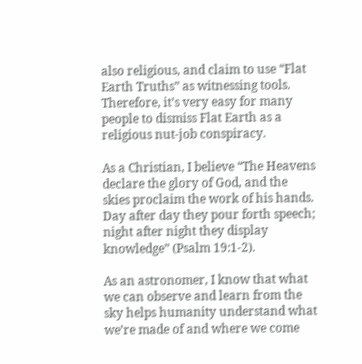also religious, and claim to use “Flat Earth Truths” as witnessing tools. Therefore, it’s very easy for many people to dismiss Flat Earth as a religious nut-job conspiracy.

As a Christian, I believe “The Heavens declare the glory of God, and the skies proclaim the work of his hands. Day after day they pour forth speech; night after night they display knowledge” (Psalm 19:1-2).

As an astronomer, I know that what we can observe and learn from the sky helps humanity understand what we’re made of and where we come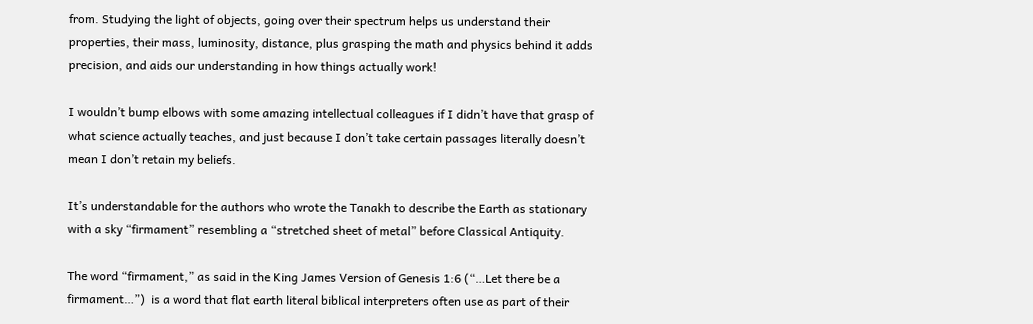from. Studying the light of objects, going over their spectrum helps us understand their properties, their mass, luminosity, distance, plus grasping the math and physics behind it adds precision, and aids our understanding in how things actually work!

I wouldn’t bump elbows with some amazing intellectual colleagues if I didn’t have that grasp of what science actually teaches, and just because I don’t take certain passages literally doesn’t mean I don’t retain my beliefs.

It’s understandable for the authors who wrote the Tanakh to describe the Earth as stationary with a sky “firmament” resembling a “stretched sheet of metal” before Classical Antiquity.

The word “firmament,” as said in the King James Version of Genesis 1:6 (“…Let there be a firmament…”)  is a word that flat earth literal biblical interpreters often use as part of their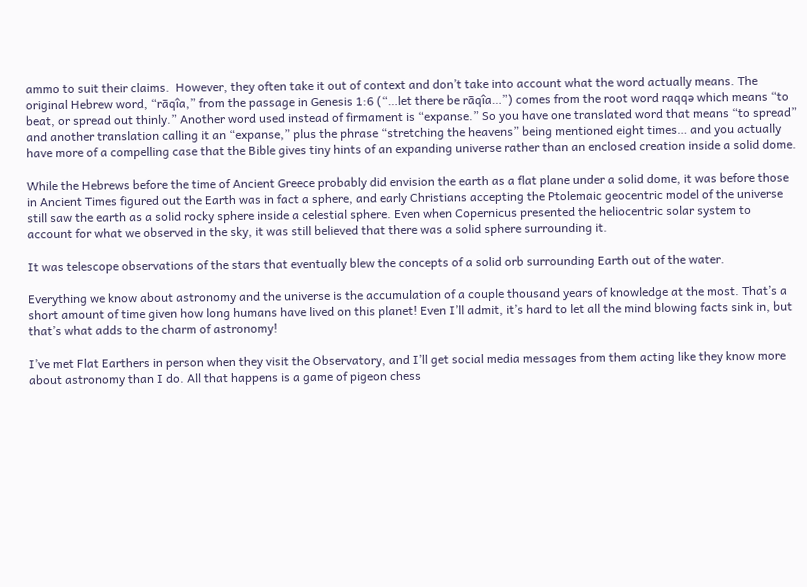ammo to suit their claims.  However, they often take it out of context and don’t take into account what the word actually means. The original Hebrew word, “rāqîa,” from the passage in Genesis 1:6 (“…let there be rāqîa…”) comes from the root word raqqə which means “to beat, or spread out thinly.” Another word used instead of firmament is “expanse.” So you have one translated word that means “to spread” and another translation calling it an “expanse,” plus the phrase “stretching the heavens” being mentioned eight times… and you actually have more of a compelling case that the Bible gives tiny hints of an expanding universe rather than an enclosed creation inside a solid dome.

While the Hebrews before the time of Ancient Greece probably did envision the earth as a flat plane under a solid dome, it was before those in Ancient Times figured out the Earth was in fact a sphere, and early Christians accepting the Ptolemaic geocentric model of the universe still saw the earth as a solid rocky sphere inside a celestial sphere. Even when Copernicus presented the heliocentric solar system to account for what we observed in the sky, it was still believed that there was a solid sphere surrounding it.

It was telescope observations of the stars that eventually blew the concepts of a solid orb surrounding Earth out of the water.

Everything we know about astronomy and the universe is the accumulation of a couple thousand years of knowledge at the most. That’s a short amount of time given how long humans have lived on this planet! Even I’ll admit, it’s hard to let all the mind blowing facts sink in, but that’s what adds to the charm of astronomy!

I’ve met Flat Earthers in person when they visit the Observatory, and I’ll get social media messages from them acting like they know more about astronomy than I do. All that happens is a game of pigeon chess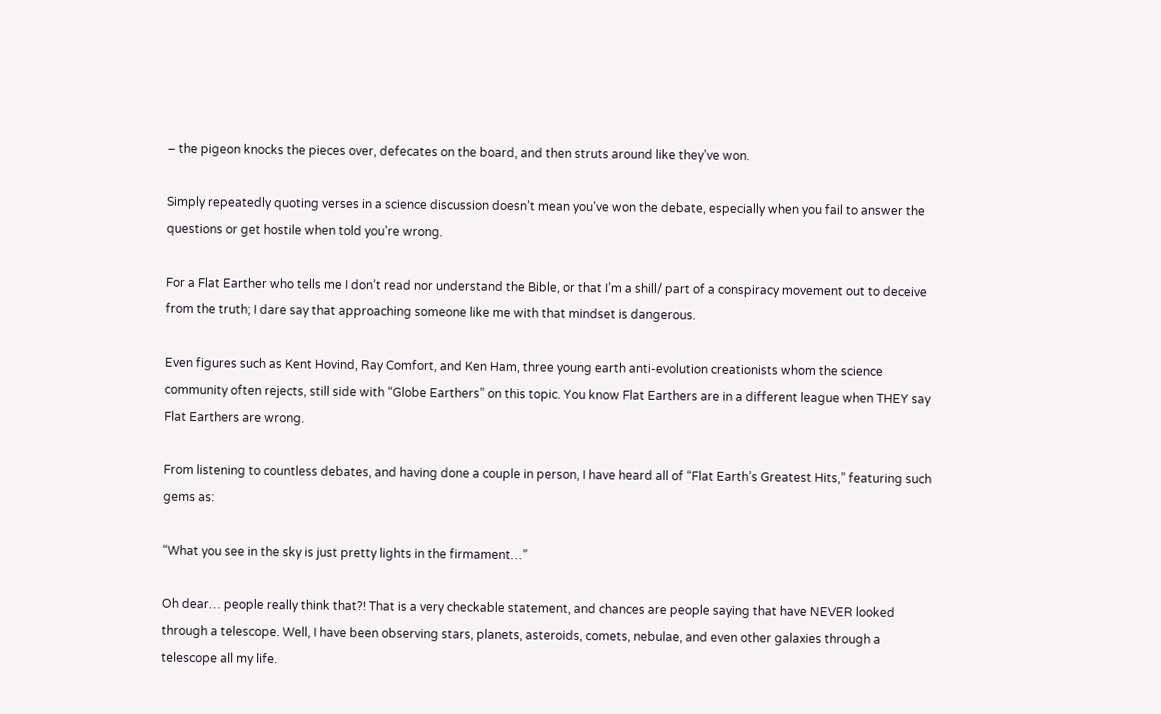– the pigeon knocks the pieces over, defecates on the board, and then struts around like they’ve won.

Simply repeatedly quoting verses in a science discussion doesn’t mean you’ve won the debate, especially when you fail to answer the questions or get hostile when told you’re wrong.

For a Flat Earther who tells me I don’t read nor understand the Bible, or that I’m a shill/ part of a conspiracy movement out to deceive from the truth; I dare say that approaching someone like me with that mindset is dangerous.

Even figures such as Kent Hovind, Ray Comfort, and Ken Ham, three young earth anti-evolution creationists whom the science community often rejects, still side with “Globe Earthers” on this topic. You know Flat Earthers are in a different league when THEY say Flat Earthers are wrong.

From listening to countless debates, and having done a couple in person, I have heard all of “Flat Earth’s Greatest Hits,” featuring such gems as:

“What you see in the sky is just pretty lights in the firmament…”

Oh dear… people really think that?! That is a very checkable statement, and chances are people saying that have NEVER looked through a telescope. Well, I have been observing stars, planets, asteroids, comets, nebulae, and even other galaxies through a telescope all my life.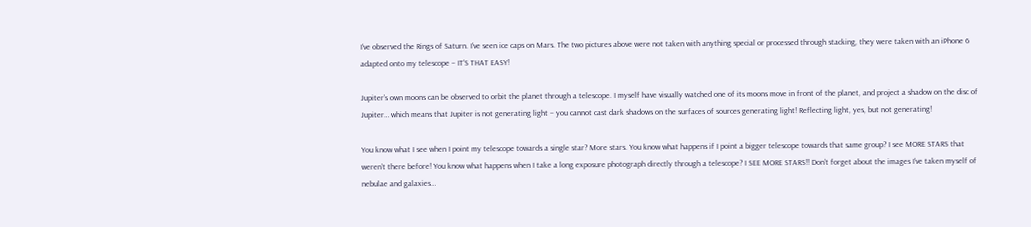I’ve observed the Rings of Saturn. I’ve seen ice caps on Mars. The two pictures above were not taken with anything special or processed through stacking, they were taken with an iPhone 6 adapted onto my telescope – IT’S THAT EASY!

Jupiter’s own moons can be observed to orbit the planet through a telescope. I myself have visually watched one of its moons move in front of the planet, and project a shadow on the disc of Jupiter… which means that Jupiter is not generating light – you cannot cast dark shadows on the surfaces of sources generating light! Reflecting light, yes, but not generating!

You know what I see when I point my telescope towards a single star? More stars. You know what happens if I point a bigger telescope towards that same group? I see MORE STARS that weren’t there before! You know what happens when I take a long exposure photograph directly through a telescope? I SEE MORE STARS!! Don’t forget about the images I’ve taken myself of nebulae and galaxies…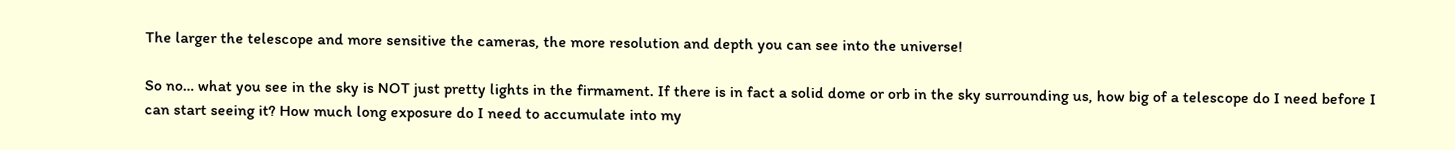The larger the telescope and more sensitive the cameras, the more resolution and depth you can see into the universe!

So no… what you see in the sky is NOT just pretty lights in the firmament. If there is in fact a solid dome or orb in the sky surrounding us, how big of a telescope do I need before I can start seeing it? How much long exposure do I need to accumulate into my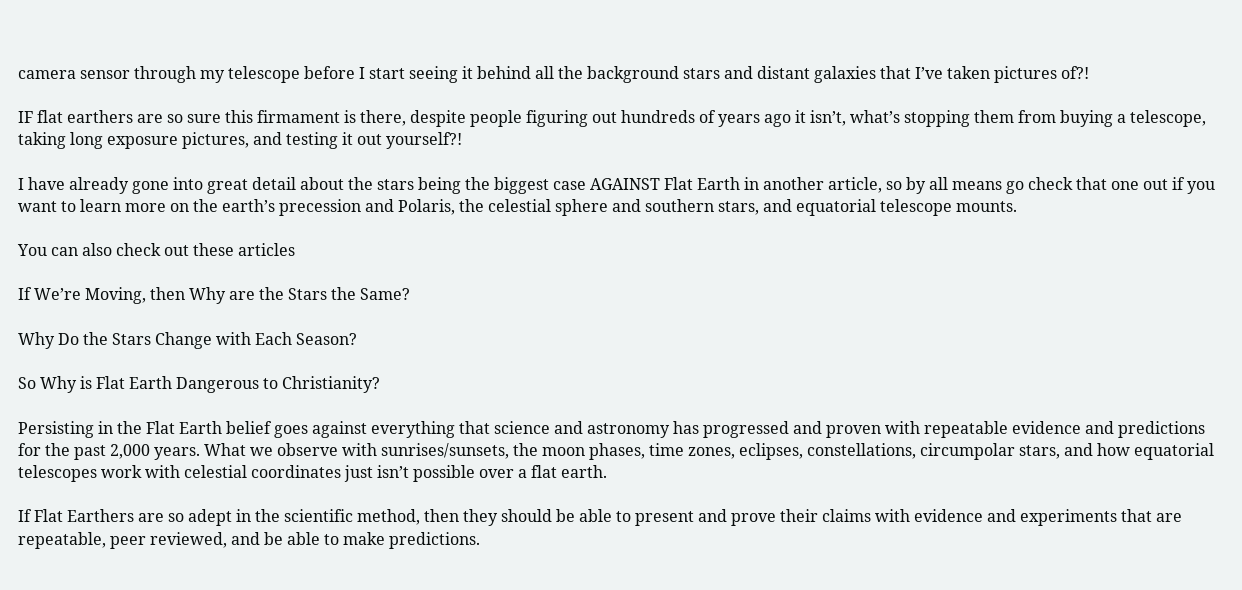camera sensor through my telescope before I start seeing it behind all the background stars and distant galaxies that I’ve taken pictures of?!

IF flat earthers are so sure this firmament is there, despite people figuring out hundreds of years ago it isn’t, what’s stopping them from buying a telescope, taking long exposure pictures, and testing it out yourself?!

I have already gone into great detail about the stars being the biggest case AGAINST Flat Earth in another article, so by all means go check that one out if you want to learn more on the earth’s precession and Polaris, the celestial sphere and southern stars, and equatorial telescope mounts.

You can also check out these articles

If We’re Moving, then Why are the Stars the Same?

Why Do the Stars Change with Each Season?

So Why is Flat Earth Dangerous to Christianity?

Persisting in the Flat Earth belief goes against everything that science and astronomy has progressed and proven with repeatable evidence and predictions for the past 2,000 years. What we observe with sunrises/sunsets, the moon phases, time zones, eclipses, constellations, circumpolar stars, and how equatorial telescopes work with celestial coordinates just isn’t possible over a flat earth.

If Flat Earthers are so adept in the scientific method, then they should be able to present and prove their claims with evidence and experiments that are repeatable, peer reviewed, and be able to make predictions.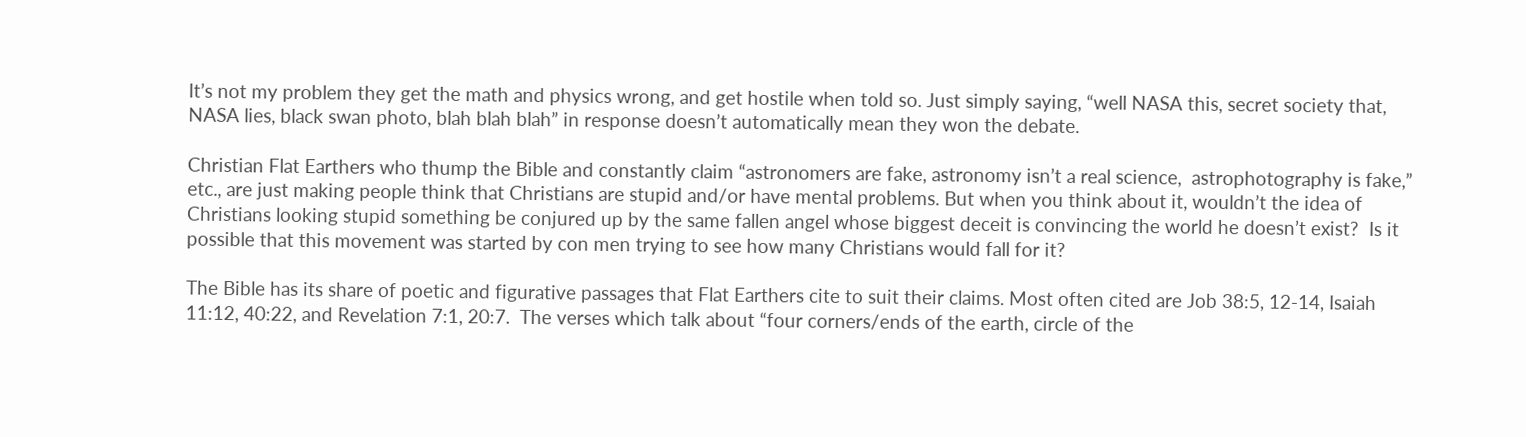It’s not my problem they get the math and physics wrong, and get hostile when told so. Just simply saying, “well NASA this, secret society that, NASA lies, black swan photo, blah blah blah” in response doesn’t automatically mean they won the debate.

Christian Flat Earthers who thump the Bible and constantly claim “astronomers are fake, astronomy isn’t a real science,  astrophotography is fake,” etc., are just making people think that Christians are stupid and/or have mental problems. But when you think about it, wouldn’t the idea of Christians looking stupid something be conjured up by the same fallen angel whose biggest deceit is convincing the world he doesn’t exist?  Is it possible that this movement was started by con men trying to see how many Christians would fall for it?

The Bible has its share of poetic and figurative passages that Flat Earthers cite to suit their claims. Most often cited are Job 38:5, 12-14, Isaiah 11:12, 40:22, and Revelation 7:1, 20:7.  The verses which talk about “four corners/ends of the earth, circle of the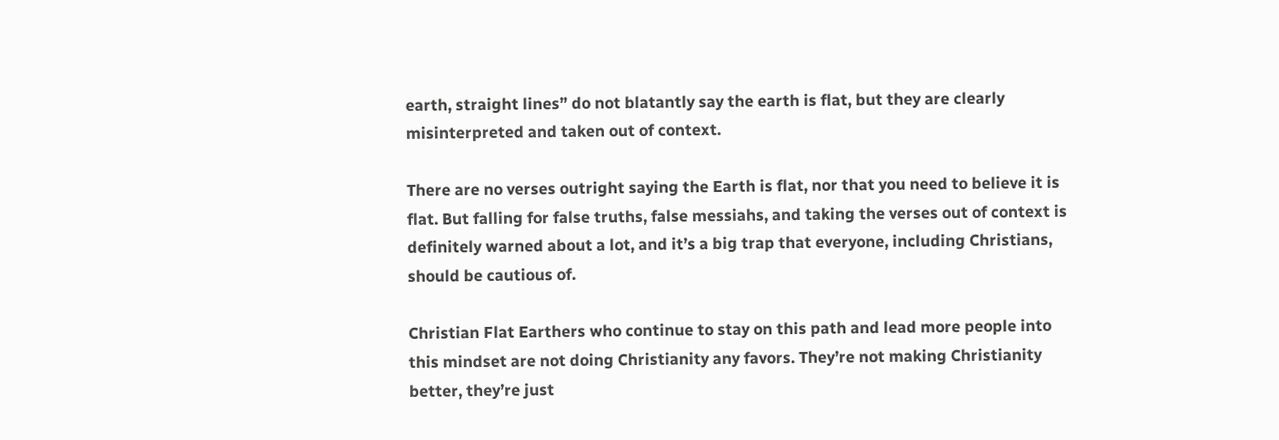earth, straight lines” do not blatantly say the earth is flat, but they are clearly misinterpreted and taken out of context.

There are no verses outright saying the Earth is flat, nor that you need to believe it is flat. But falling for false truths, false messiahs, and taking the verses out of context is definitely warned about a lot, and it’s a big trap that everyone, including Christians, should be cautious of.

Christian Flat Earthers who continue to stay on this path and lead more people into this mindset are not doing Christianity any favors. They’re not making Christianity better, they’re just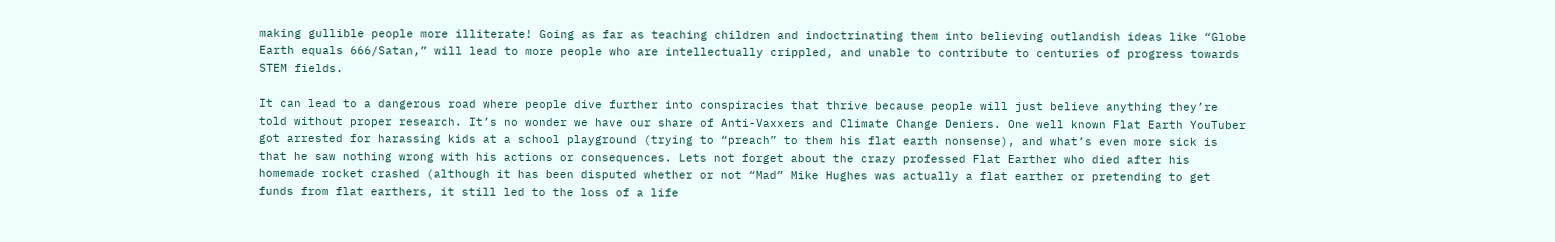making gullible people more illiterate! Going as far as teaching children and indoctrinating them into believing outlandish ideas like “Globe Earth equals 666/Satan,” will lead to more people who are intellectually crippled, and unable to contribute to centuries of progress towards STEM fields.

It can lead to a dangerous road where people dive further into conspiracies that thrive because people will just believe anything they’re told without proper research. It’s no wonder we have our share of Anti-Vaxxers and Climate Change Deniers. One well known Flat Earth YouTuber got arrested for harassing kids at a school playground (trying to “preach” to them his flat earth nonsense), and what’s even more sick is that he saw nothing wrong with his actions or consequences. Lets not forget about the crazy professed Flat Earther who died after his homemade rocket crashed (although it has been disputed whether or not “Mad” Mike Hughes was actually a flat earther or pretending to get funds from flat earthers, it still led to the loss of a life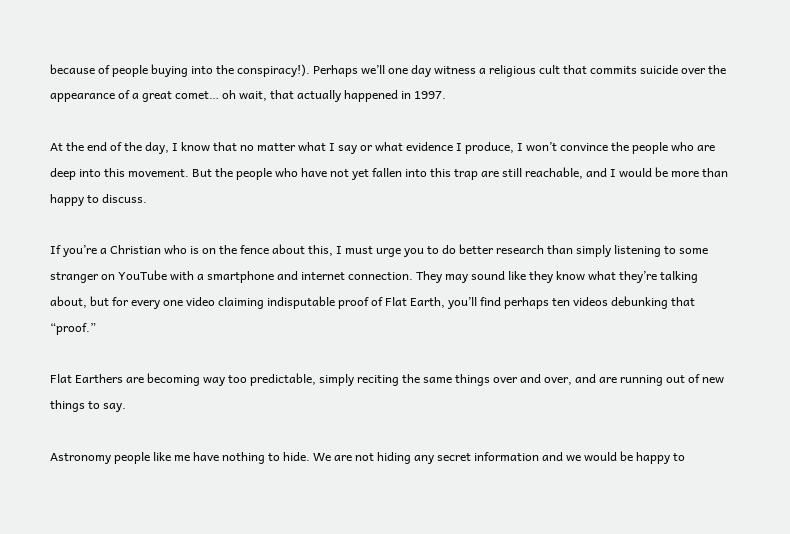because of people buying into the conspiracy!). Perhaps we’ll one day witness a religious cult that commits suicide over the appearance of a great comet… oh wait, that actually happened in 1997.

At the end of the day, I know that no matter what I say or what evidence I produce, I won’t convince the people who are deep into this movement. But the people who have not yet fallen into this trap are still reachable, and I would be more than happy to discuss.

If you’re a Christian who is on the fence about this, I must urge you to do better research than simply listening to some stranger on YouTube with a smartphone and internet connection. They may sound like they know what they’re talking about, but for every one video claiming indisputable proof of Flat Earth, you’ll find perhaps ten videos debunking that “proof.”

Flat Earthers are becoming way too predictable, simply reciting the same things over and over, and are running out of new things to say.

Astronomy people like me have nothing to hide. We are not hiding any secret information and we would be happy to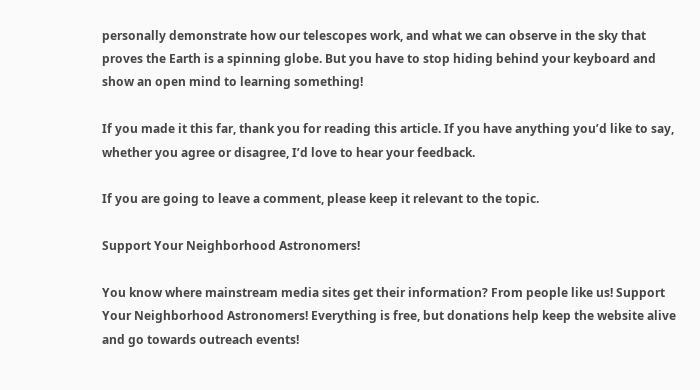personally demonstrate how our telescopes work, and what we can observe in the sky that proves the Earth is a spinning globe. But you have to stop hiding behind your keyboard and show an open mind to learning something!

If you made it this far, thank you for reading this article. If you have anything you’d like to say, whether you agree or disagree, I’d love to hear your feedback.

If you are going to leave a comment, please keep it relevant to the topic.

Support Your Neighborhood Astronomers!

You know where mainstream media sites get their information? From people like us! Support Your Neighborhood Astronomers! Everything is free, but donations help keep the website alive and go towards outreach events!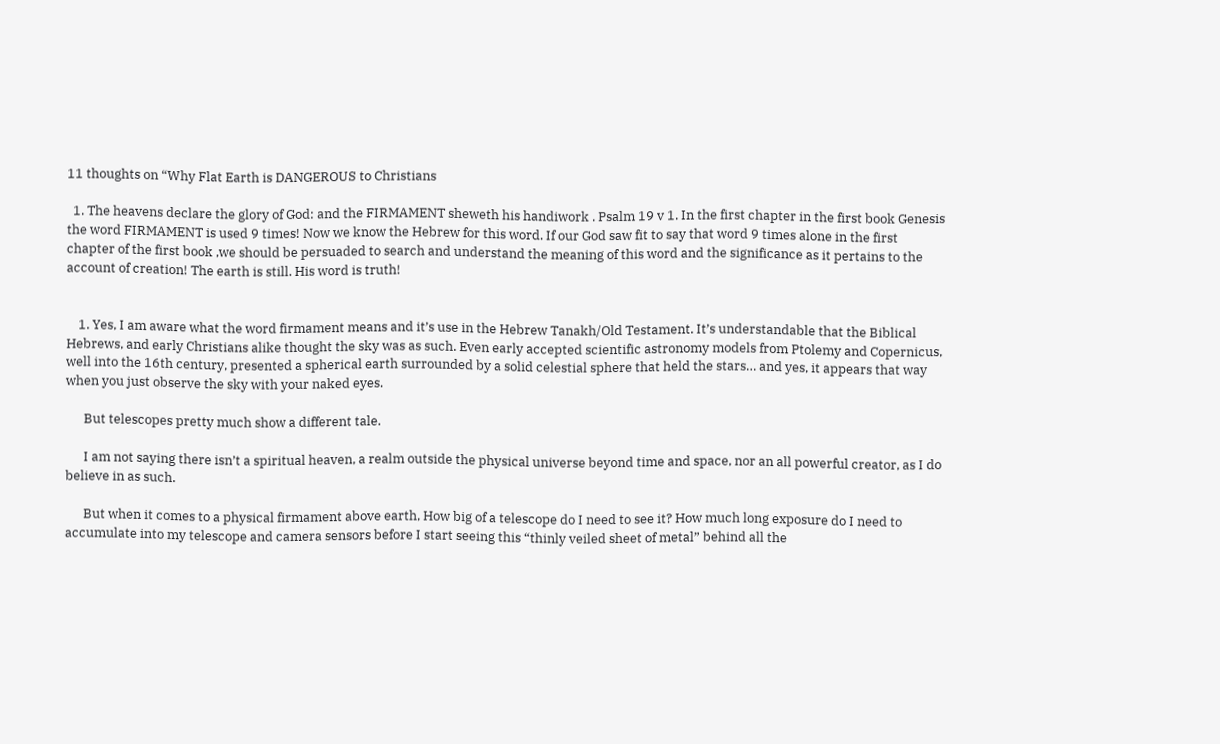11 thoughts on “Why Flat Earth is DANGEROUS to Christians

  1. The heavens declare the glory of God: and the FIRMAMENT sheweth his handiwork . Psalm 19 v 1. In the first chapter in the first book Genesis the word FIRMAMENT is used 9 times! Now we know the Hebrew for this word. If our God saw fit to say that word 9 times alone in the first chapter of the first book ,we should be persuaded to search and understand the meaning of this word and the significance as it pertains to the account of creation! The earth is still. His word is truth!


    1. Yes, I am aware what the word firmament means and it’s use in the Hebrew Tanakh/Old Testament. It’s understandable that the Biblical Hebrews, and early Christians alike thought the sky was as such. Even early accepted scientific astronomy models from Ptolemy and Copernicus, well into the 16th century, presented a spherical earth surrounded by a solid celestial sphere that held the stars… and yes, it appears that way when you just observe the sky with your naked eyes.

      But telescopes pretty much show a different tale.

      I am not saying there isn’t a spiritual heaven, a realm outside the physical universe beyond time and space, nor an all powerful creator, as I do believe in as such.

      But when it comes to a physical firmament above earth, How big of a telescope do I need to see it? How much long exposure do I need to accumulate into my telescope and camera sensors before I start seeing this “thinly veiled sheet of metal” behind all the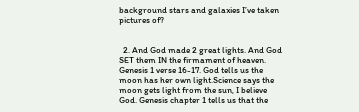background stars and galaxies I’ve taken pictures of?


  2. And God made 2 great lights. And God SET them IN the firmament of heaven. Genesis 1 verse 16-17. God tells us the moon has her own light.Science says the moon gets light from the sun, I believe God. Genesis chapter 1 tells us that the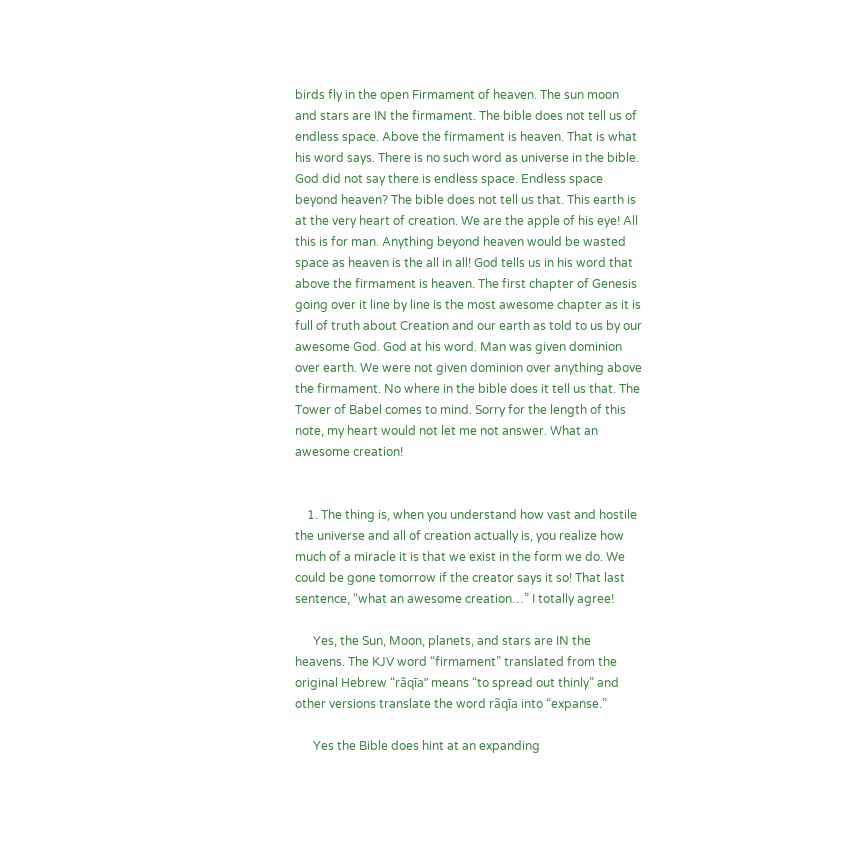birds fly in the open Firmament of heaven. The sun moon and stars are IN the firmament. The bible does not tell us of endless space. Above the firmament is heaven. That is what his word says. There is no such word as universe in the bible. God did not say there is endless space. Endless space beyond heaven? The bible does not tell us that. This earth is at the very heart of creation. We are the apple of his eye! All this is for man. Anything beyond heaven would be wasted space as heaven is the all in all! God tells us in his word that above the firmament is heaven. The first chapter of Genesis going over it line by line is the most awesome chapter as it is full of truth about Creation and our earth as told to us by our awesome God. God at his word. Man was given dominion over earth. We were not given dominion over anything above the firmament. No where in the bible does it tell us that. The Tower of Babel comes to mind. Sorry for the length of this note, my heart would not let me not answer. What an awesome creation!


    1. The thing is, when you understand how vast and hostile the universe and all of creation actually is, you realize how much of a miracle it is that we exist in the form we do. We could be gone tomorrow if the creator says it so! That last sentence, “what an awesome creation…” I totally agree!

      Yes, the Sun, Moon, planets, and stars are IN the heavens. The KJV word “firmament” translated from the original Hebrew “rãqīa” means “to spread out thinly” and other versions translate the word rãqīa into “expanse.”

      Yes the Bible does hint at an expanding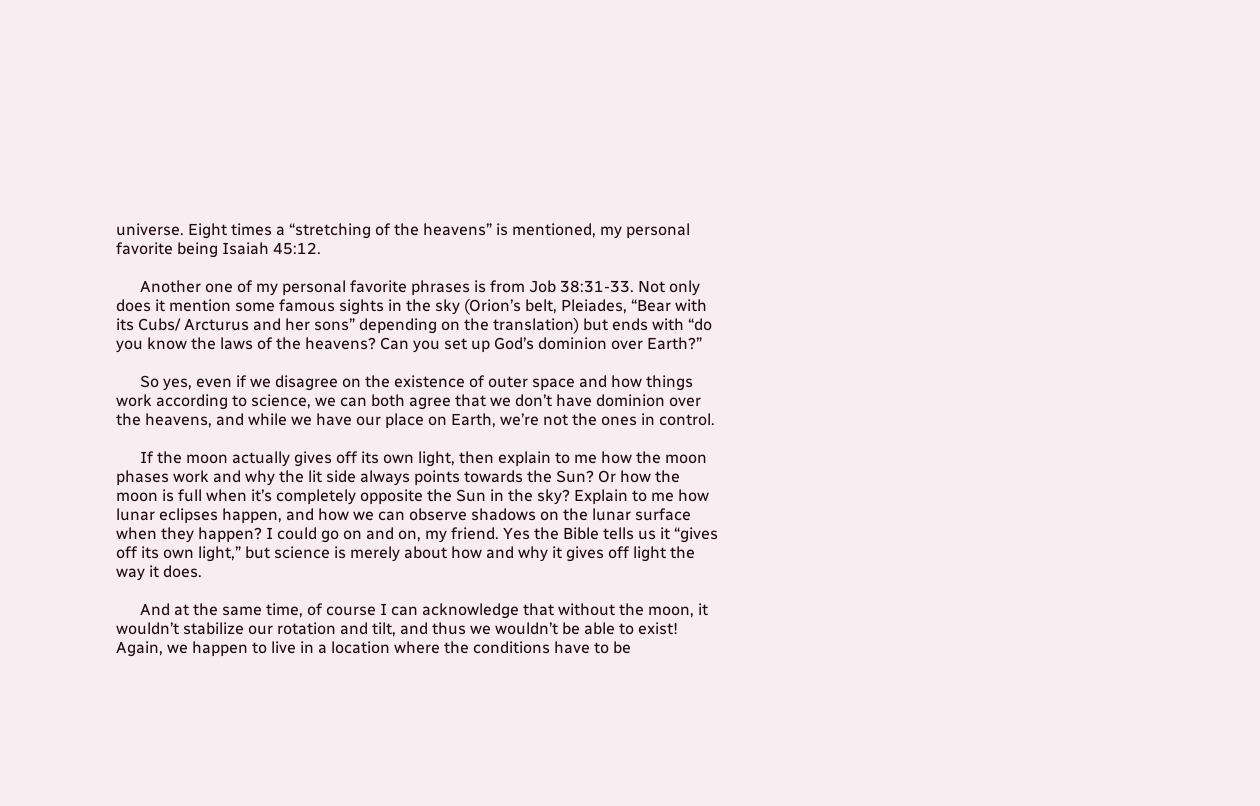universe. Eight times a “stretching of the heavens” is mentioned, my personal favorite being Isaiah 45:12.

      Another one of my personal favorite phrases is from Job 38:31-33. Not only does it mention some famous sights in the sky (Orion’s belt, Pleiades, “Bear with its Cubs/ Arcturus and her sons” depending on the translation) but ends with “do you know the laws of the heavens? Can you set up God’s dominion over Earth?”

      So yes, even if we disagree on the existence of outer space and how things work according to science, we can both agree that we don’t have dominion over the heavens, and while we have our place on Earth, we’re not the ones in control.

      If the moon actually gives off its own light, then explain to me how the moon phases work and why the lit side always points towards the Sun? Or how the moon is full when it’s completely opposite the Sun in the sky? Explain to me how lunar eclipses happen, and how we can observe shadows on the lunar surface when they happen? I could go on and on, my friend. Yes the Bible tells us it “gives off its own light,” but science is merely about how and why it gives off light the way it does.

      And at the same time, of course I can acknowledge that without the moon, it wouldn’t stabilize our rotation and tilt, and thus we wouldn’t be able to exist! Again, we happen to live in a location where the conditions have to be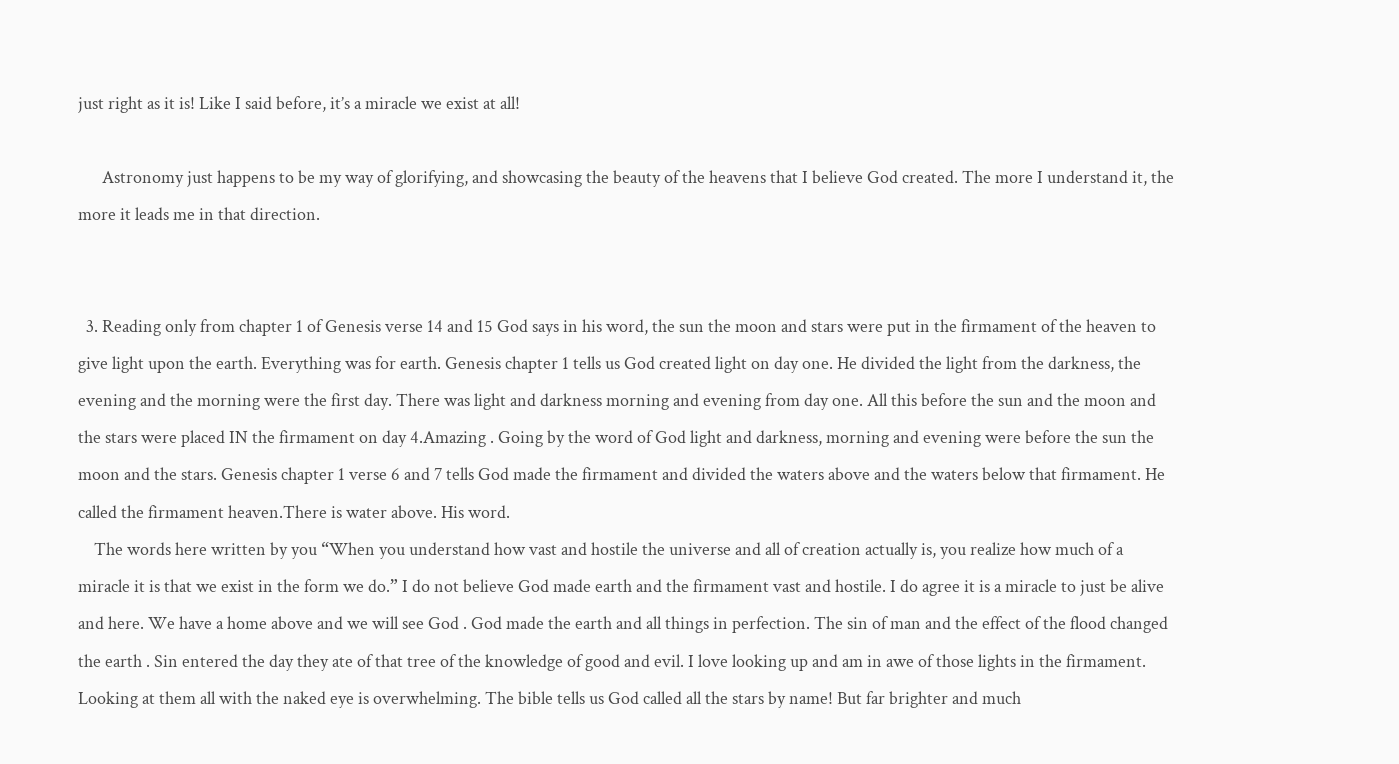just right as it is! Like I said before, it’s a miracle we exist at all!

      Astronomy just happens to be my way of glorifying, and showcasing the beauty of the heavens that I believe God created. The more I understand it, the more it leads me in that direction.


  3. Reading only from chapter 1 of Genesis verse 14 and 15 God says in his word, the sun the moon and stars were put in the firmament of the heaven to give light upon the earth. Everything was for earth. Genesis chapter 1 tells us God created light on day one. He divided the light from the darkness, the evening and the morning were the first day. There was light and darkness morning and evening from day one. All this before the sun and the moon and the stars were placed IN the firmament on day 4.Amazing . Going by the word of God light and darkness, morning and evening were before the sun the moon and the stars. Genesis chapter 1 verse 6 and 7 tells God made the firmament and divided the waters above and the waters below that firmament. He called the firmament heaven.There is water above. His word.
    The words here written by you “When you understand how vast and hostile the universe and all of creation actually is, you realize how much of a miracle it is that we exist in the form we do.” I do not believe God made earth and the firmament vast and hostile. I do agree it is a miracle to just be alive and here. We have a home above and we will see God . God made the earth and all things in perfection. The sin of man and the effect of the flood changed the earth . Sin entered the day they ate of that tree of the knowledge of good and evil. I love looking up and am in awe of those lights in the firmament. Looking at them all with the naked eye is overwhelming. The bible tells us God called all the stars by name! But far brighter and much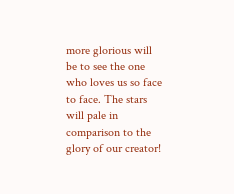more glorious will be to see the one who loves us so face to face. The stars will pale in comparison to the glory of our creator!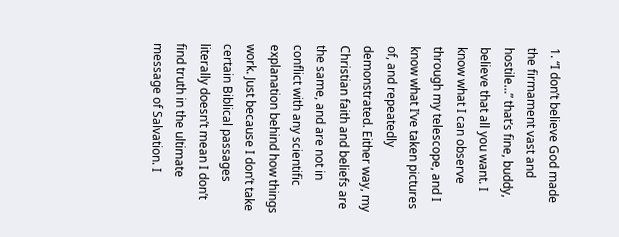1. “I don’t believe God made the firmament vast and hostile…” that’s fine, buddy, believe that all you want. I know what I can observe through my telescope, and I know what I’ve taken pictures of, and repeatedly demonstrated. Either way, my Christian faith and beliefs are the same, and are not in conflict with any scientific explanation behind how things work. Just because I don’t take certain Biblical passages literally doesn’t mean I don’t find truth in the ultimate message of Salvation. I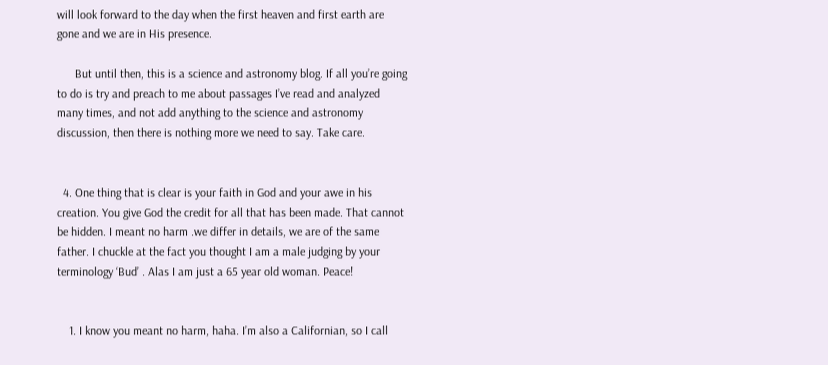will look forward to the day when the first heaven and first earth are gone and we are in His presence.

      But until then, this is a science and astronomy blog. If all you’re going to do is try and preach to me about passages I’ve read and analyzed many times, and not add anything to the science and astronomy discussion, then there is nothing more we need to say. Take care.


  4. One thing that is clear is your faith in God and your awe in his creation. You give God the credit for all that has been made. That cannot be hidden. I meant no harm .we differ in details, we are of the same father. I chuckle at the fact you thought I am a male judging by your terminology ‘Bud’ . Alas I am just a 65 year old woman. Peace!


    1. I know you meant no harm, haha. I’m also a Californian, so I call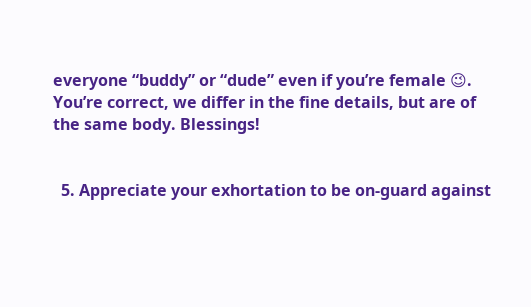everyone “buddy” or “dude” even if you’re female 😉. You’re correct, we differ in the fine details, but are of the same body. Blessings!


  5. Appreciate your exhortation to be on-guard against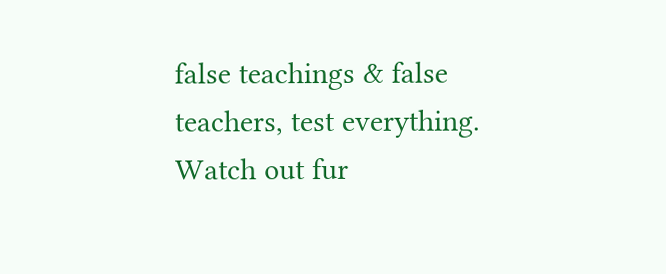false teachings & false teachers, test everything. Watch out fur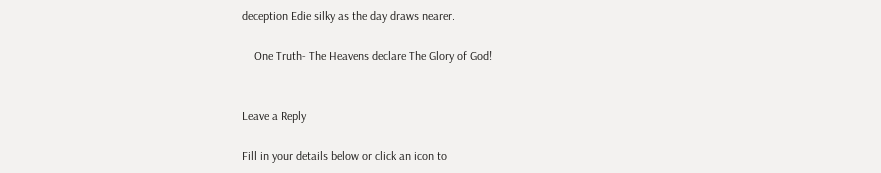deception Edie silky as the day draws nearer.

    One Truth- The Heavens declare The Glory of God!


Leave a Reply

Fill in your details below or click an icon to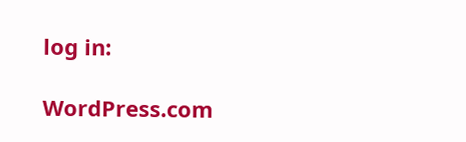log in:

WordPress.com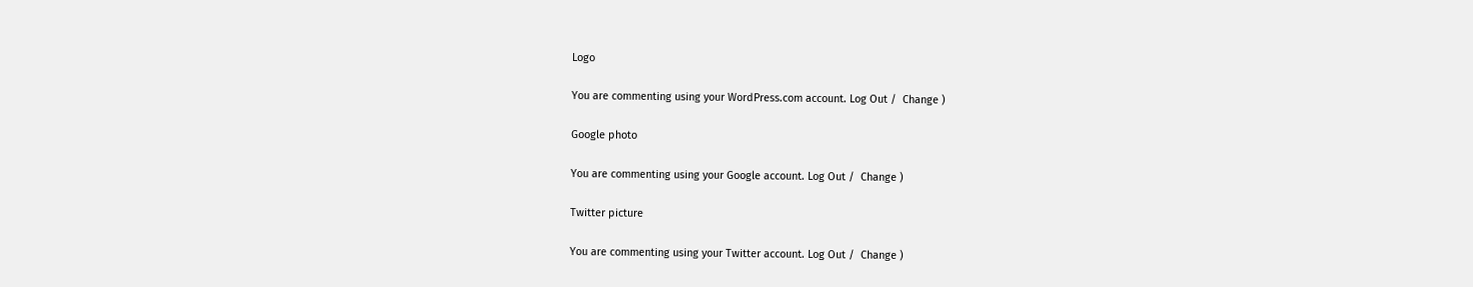Logo

You are commenting using your WordPress.com account. Log Out /  Change )

Google photo

You are commenting using your Google account. Log Out /  Change )

Twitter picture

You are commenting using your Twitter account. Log Out /  Change )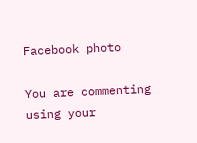Facebook photo

You are commenting using your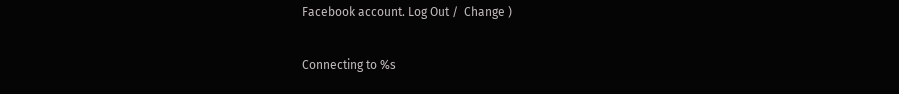Facebook account. Log Out /  Change )

Connecting to %s